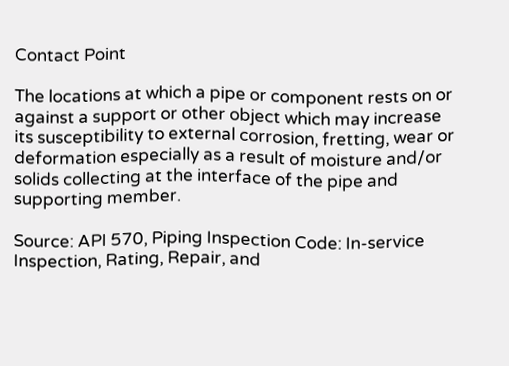Contact Point

The locations at which a pipe or component rests on or against a support or other object which may increase its susceptibility to external corrosion, fretting, wear or deformation especially as a result of moisture and/or solids collecting at the interface of the pipe and supporting member.

Source: API 570, Piping Inspection Code: In-service Inspection, Rating, Repair, and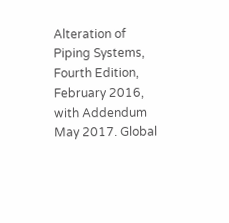Alteration of Piping Systems, Fourth Edition, February 2016, with Addendum May 2017. Global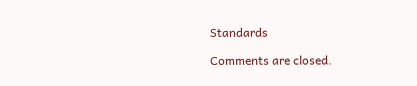Standards

Comments are closed.